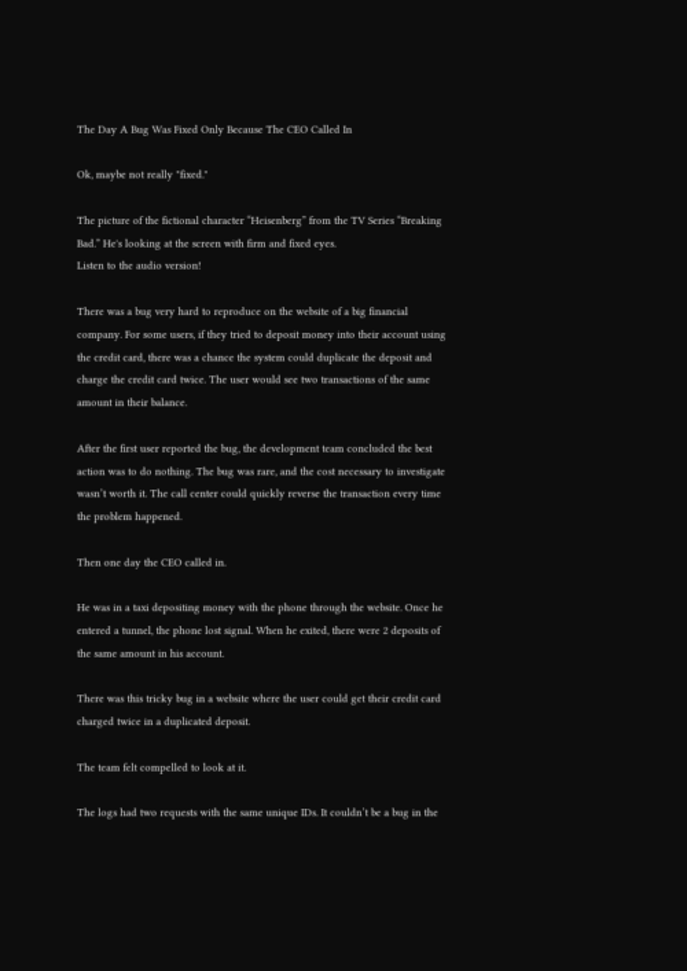The Day A Bug Was Fixed Only Because The CEO Called In

Ok, maybe not really "fixed."

The picture of the fictional character “Heisenberg” from the TV Series “Breaking Bad.” He's looking at the screen with firm and fixed eyes.
Listen to the audio version!

There was a bug very hard to reproduce on the website of a big financial company. For some users, if they tried to deposit money into their account using the credit card, there was a chance the system could duplicate the deposit and charge the credit card twice. The user would see two transactions of the same amount in their balance.

After the first user reported the bug, the development team concluded the best action was to do nothing. The bug was rare, and the cost necessary to investigate wasn’t worth it. The call center could quickly reverse the transaction every time the problem happened.

Then one day the CEO called in.

He was in a taxi depositing money with the phone through the website. Once he entered a tunnel, the phone lost signal. When he exited, there were 2 deposits of the same amount in his account.

There was this tricky bug in a website where the user could get their credit card charged twice in a duplicated deposit.

The team felt compelled to look at it.

The logs had two requests with the same unique IDs. It couldn’t be a bug in the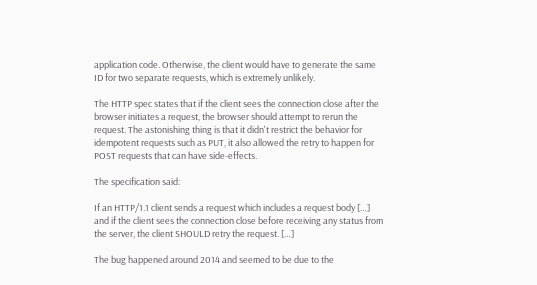application code. Otherwise, the client would have to generate the same ID for two separate requests, which is extremely unlikely.

The HTTP spec states that if the client sees the connection close after the browser initiates a request, the browser should attempt to rerun the request. The astonishing thing is that it didn't restrict the behavior for idempotent requests such as PUT, it also allowed the retry to happen for POST requests that can have side-effects.

The specification said:

If an HTTP/1.1 client sends a request which includes a request body […] and if the client sees the connection close before receiving any status from the server, the client SHOULD retry the request. […]

The bug happened around 2014 and seemed to be due to the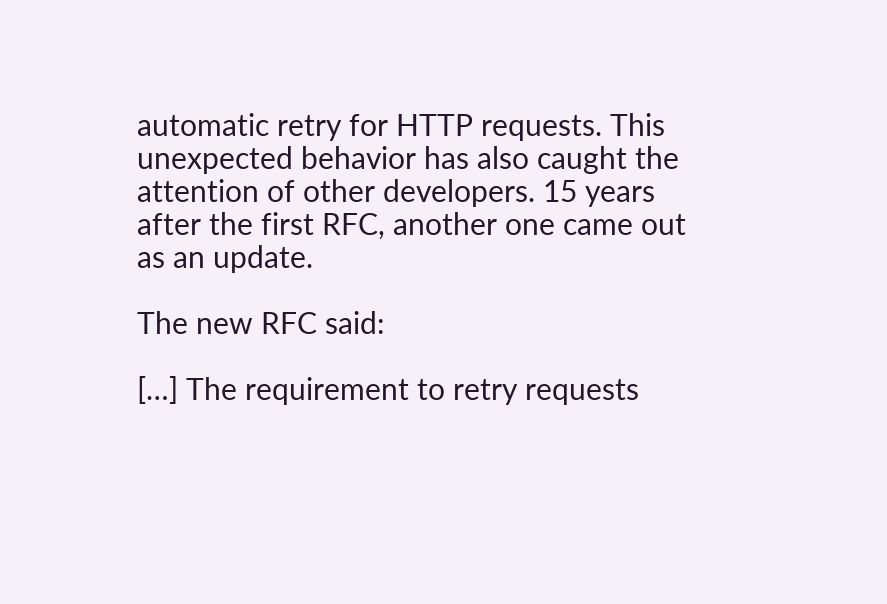automatic retry for HTTP requests. This unexpected behavior has also caught the attention of other developers. 15 years after the first RFC, another one came out as an update.

The new RFC said:

[…] The requirement to retry requests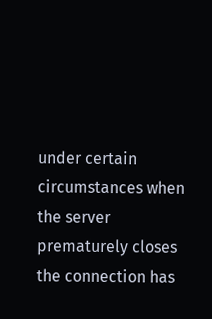under certain circumstances when the server prematurely closes the connection has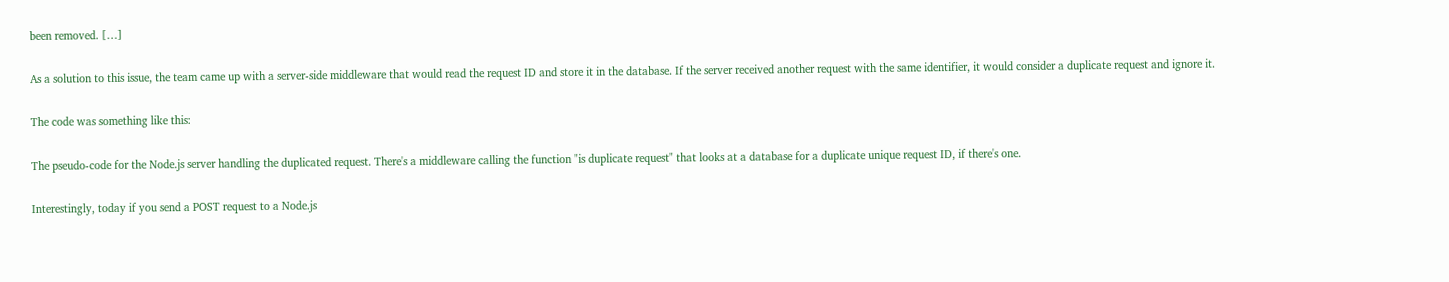been removed. […]

As a solution to this issue, the team came up with a server-side middleware that would read the request ID and store it in the database. If the server received another request with the same identifier, it would consider a duplicate request and ignore it.

The code was something like this:

The pseudo-code for the Node.js server handling the duplicated request. There's a middleware calling the function "is duplicate request" that looks at a database for a duplicate unique request ID, if there's one.

Interestingly, today if you send a POST request to a Node.js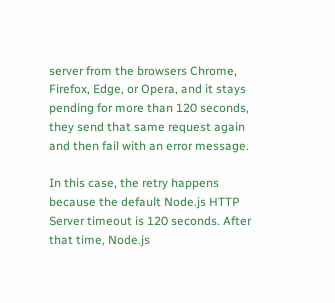server from the browsers Chrome, Firefox, Edge, or Opera, and it stays pending for more than 120 seconds, they send that same request again and then fail with an error message.

In this case, the retry happens because the default Node.js HTTP Server timeout is 120 seconds. After that time, Node.js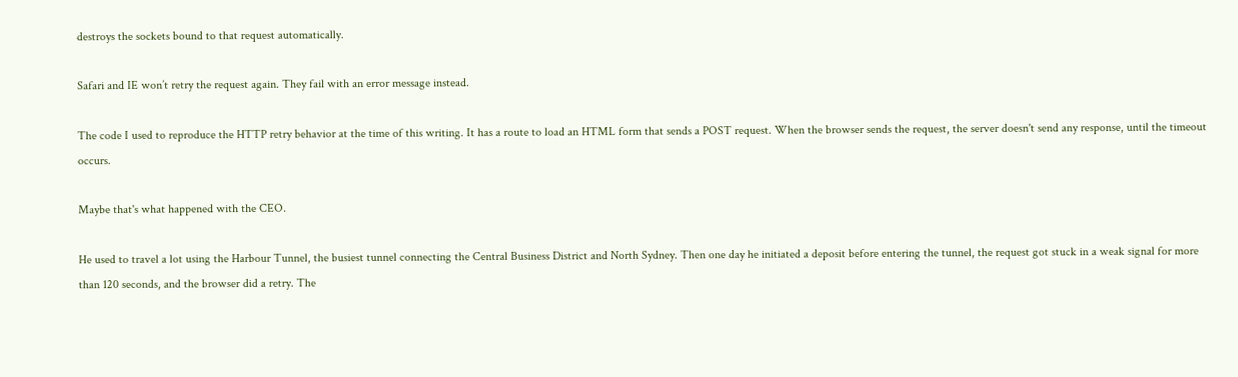destroys the sockets bound to that request automatically.

Safari and IE won’t retry the request again. They fail with an error message instead.

The code I used to reproduce the HTTP retry behavior at the time of this writing. It has a route to load an HTML form that sends a POST request. When the browser sends the request, the server doesn't send any response, until the timeout occurs.

Maybe that's what happened with the CEO.

He used to travel a lot using the Harbour Tunnel, the busiest tunnel connecting the Central Business District and North Sydney. Then one day he initiated a deposit before entering the tunnel, the request got stuck in a weak signal for more than 120 seconds, and the browser did a retry. The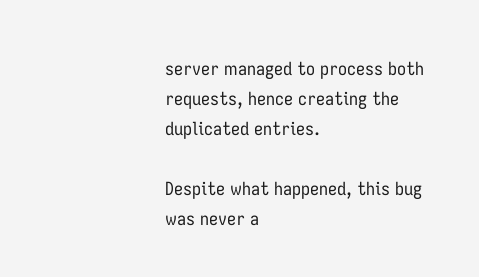server managed to process both requests, hence creating the duplicated entries.

Despite what happened, this bug was never a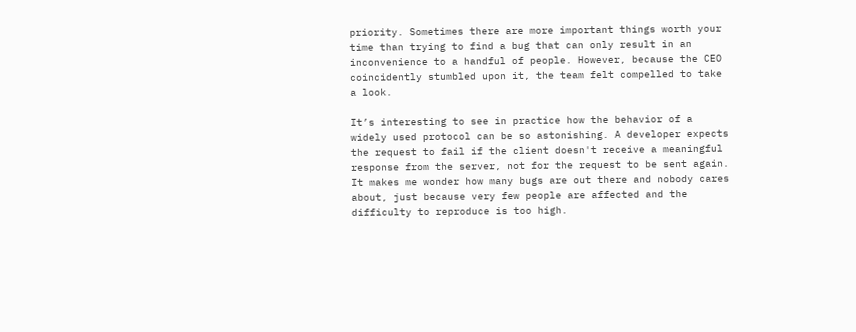priority. Sometimes there are more important things worth your time than trying to find a bug that can only result in an inconvenience to a handful of people. However, because the CEO coincidently stumbled upon it, the team felt compelled to take a look.

It’s interesting to see in practice how the behavior of a widely used protocol can be so astonishing. A developer expects the request to fail if the client doesn't receive a meaningful response from the server, not for the request to be sent again. It makes me wonder how many bugs are out there and nobody cares about, just because very few people are affected and the difficulty to reproduce is too high.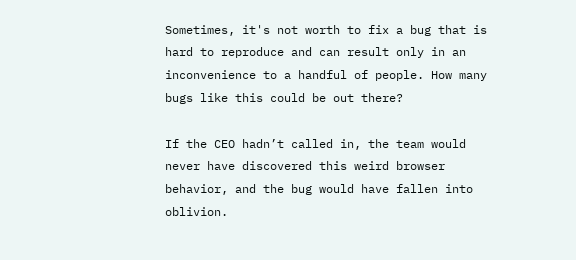Sometimes, it's not worth to fix a bug that is hard to reproduce and can result only in an inconvenience to a handful of people. How many bugs like this could be out there?

If the CEO hadn’t called in, the team would never have discovered this weird browser behavior, and the bug would have fallen into oblivion.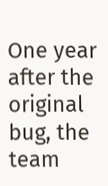One year after the original bug, the team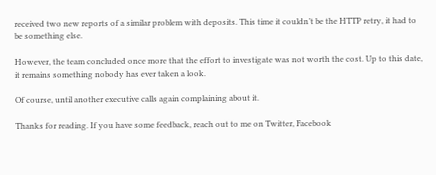received two new reports of a similar problem with deposits. This time it couldn’t be the HTTP retry, it had to be something else.

However, the team concluded once more that the effort to investigate was not worth the cost. Up to this date, it remains something nobody has ever taken a look.

Of course, until another executive calls again complaining about it.

Thanks for reading. If you have some feedback, reach out to me on Twitter, Facebook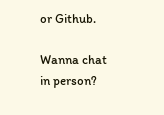or Github.

Wanna chat in person?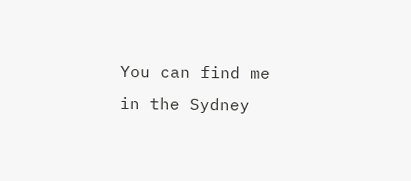You can find me in the Sydney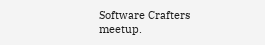Software Crafters meetup.